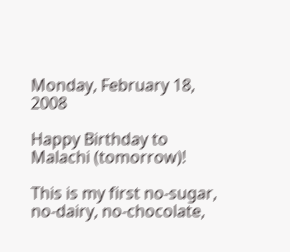Monday, February 18, 2008

Happy Birthday to Malachi (tomorrow)!

This is my first no-sugar, no-dairy, no-chocolate,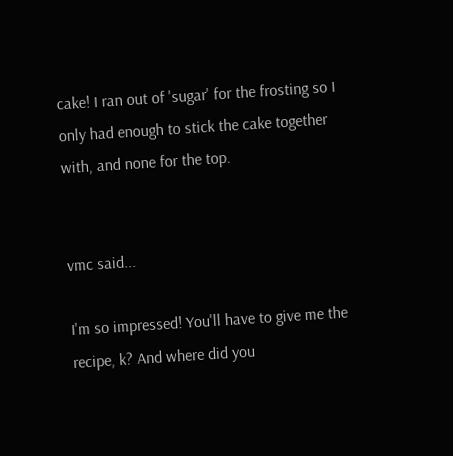cake! I ran out of 'sugar' for the frosting so I only had enough to stick the cake together with, and none for the top.


vmc said...

I'm so impressed! You'll have to give me the recipe, k? And where did you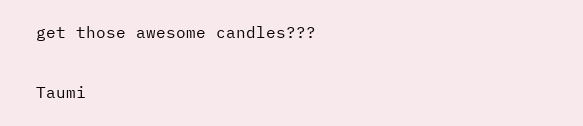get those awesome candles???

Taumi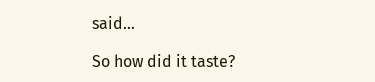said...

So how did it taste?